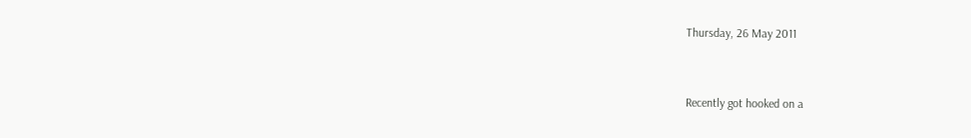Thursday, 26 May 2011


Recently got hooked on a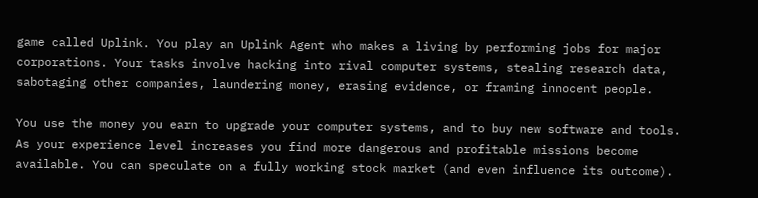game called Uplink. You play an Uplink Agent who makes a living by performing jobs for major corporations. Your tasks involve hacking into rival computer systems, stealing research data, sabotaging other companies, laundering money, erasing evidence, or framing innocent people.

You use the money you earn to upgrade your computer systems, and to buy new software and tools. As your experience level increases you find more dangerous and profitable missions become available. You can speculate on a fully working stock market (and even influence its outcome).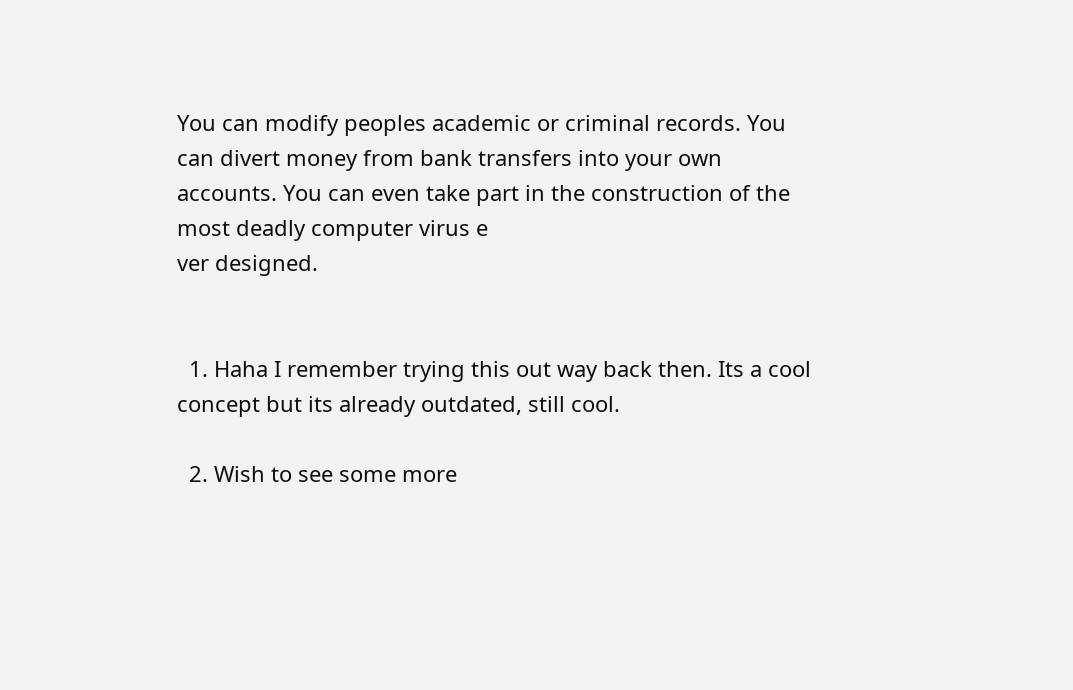You can modify peoples academic or criminal records. You can divert money from bank transfers into your own accounts. You can even take part in the construction of the most deadly computer virus e
ver designed.


  1. Haha I remember trying this out way back then. Its a cool concept but its already outdated, still cool.

  2. Wish to see some more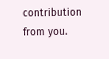contribution from you.